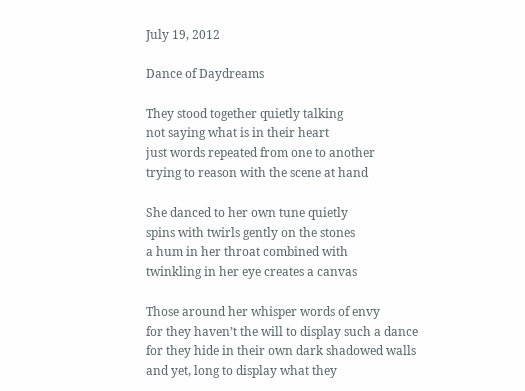July 19, 2012

Dance of Daydreams

They stood together quietly talking
not saying what is in their heart
just words repeated from one to another
trying to reason with the scene at hand

She danced to her own tune quietly
spins with twirls gently on the stones
a hum in her throat combined with
twinkling in her eye creates a canvas

Those around her whisper words of envy
for they haven’t the will to display such a dance
for they hide in their own dark shadowed walls
and yet, long to display what they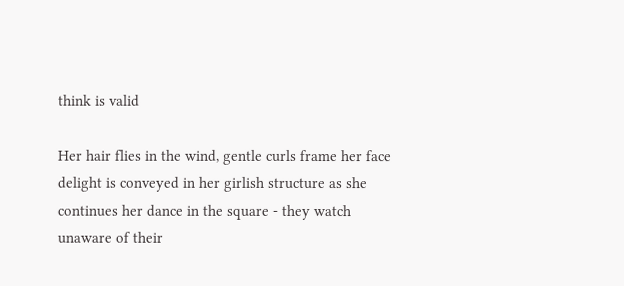think is valid

Her hair flies in the wind, gentle curls frame her face
delight is conveyed in her girlish structure as she
continues her dance in the square - they watch
unaware of their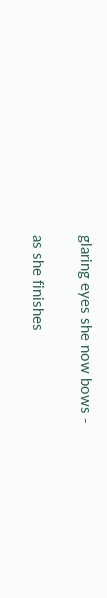glaring eyes she now bows -

as she finishes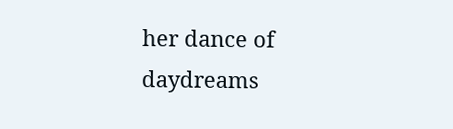her dance of daydreams